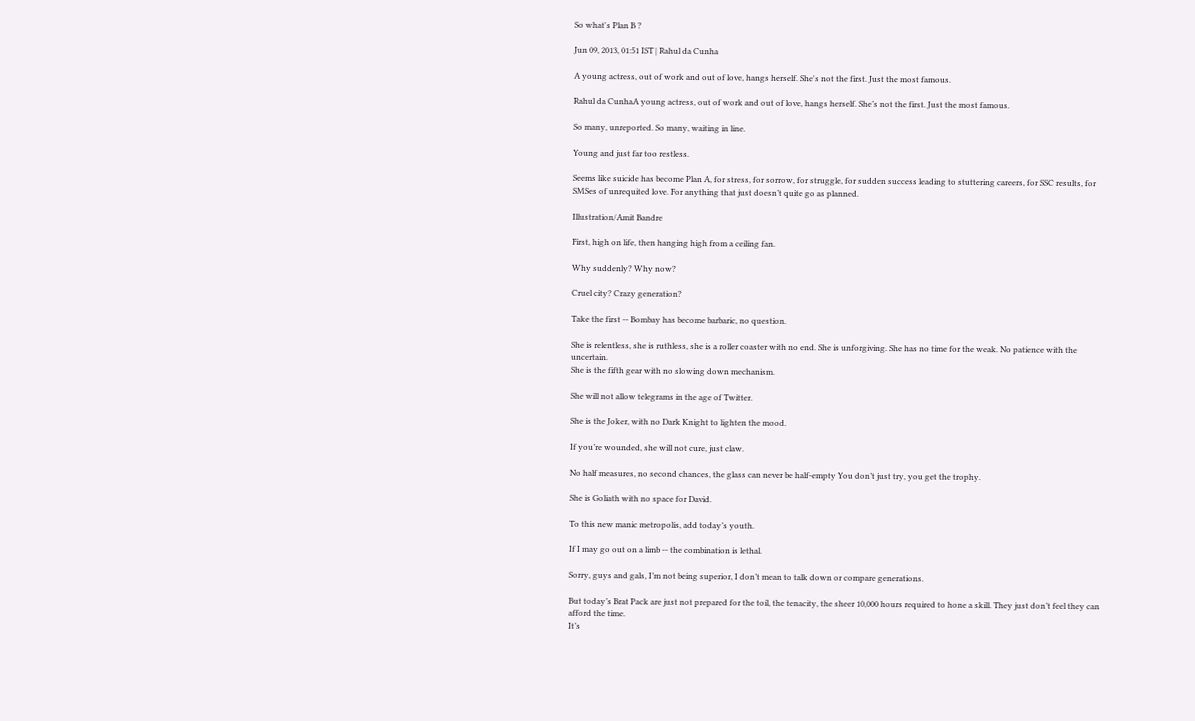So what's Plan B ?

Jun 09, 2013, 01:51 IST | Rahul da Cunha

A young actress, out of work and out of love, hangs herself. She's not the first. Just the most famous.

Rahul da CunhaA young actress, out of work and out of love, hangs herself. She’s not the first. Just the most famous.

So many, unreported. So many, waiting in line.

Young and just far too restless.

Seems like suicide has become Plan A, for stress, for sorrow, for struggle, for sudden success leading to stuttering careers, for SSC results, for SMSes of unrequited love. For anything that just doesn’t quite go as planned.

Illustration/Amit Bandre

First, high on life, then hanging high from a ceiling fan.

Why suddenly? Why now?

Cruel city? Crazy generation?

Take the first -- Bombay has become barbaric, no question.

She is relentless, she is ruthless, she is a roller coaster with no end. She is unforgiving. She has no time for the weak. No patience with the uncertain.
She is the fifth gear with no slowing down mechanism.

She will not allow telegrams in the age of Twitter.

She is the Joker, with no Dark Knight to lighten the mood.

If you’re wounded, she will not cure, just claw.

No half measures, no second chances, the glass can never be half-empty You don’t just try, you get the trophy.

She is Goliath with no space for David.

To this new manic metropolis, add today’s youth.

If I may go out on a limb -- the combination is lethal.

Sorry, guys and gals, I’m not being superior, I don’t mean to talk down or compare generations.

But today’s Brat Pack are just not prepared for the toil, the tenacity, the sheer 10,000 hours required to hone a skill. They just don’t feel they can afford the time.
It’s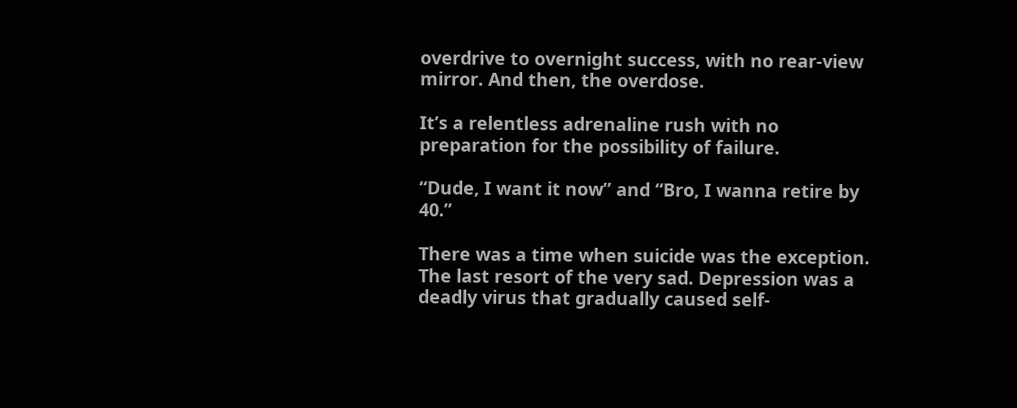overdrive to overnight success, with no rear-view mirror. And then, the overdose.

It’s a relentless adrenaline rush with no preparation for the possibility of failure.

“Dude, I want it now” and “Bro, I wanna retire by 40.”

There was a time when suicide was the exception. The last resort of the very sad. Depression was a deadly virus that gradually caused self-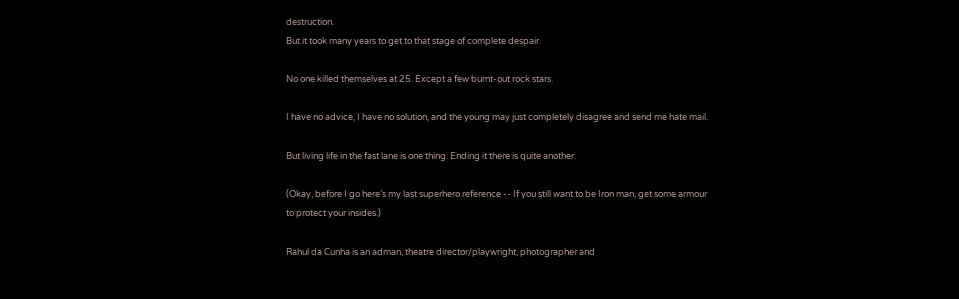destruction.
But it took many years to get to that stage of complete despair.

No one killed themselves at 25. Except a few burnt-out rock stars.

I have no advice, I have no solution, and the young may just completely disagree and send me hate mail.

But living life in the fast lane is one thing. Ending it there is quite another.

(Okay, before I go here’s my last superhero reference -- If you still want to be Iron man, get some armour to protect your insides.)

Rahul da Cunha is an adman, theatre director/playwright, photographer and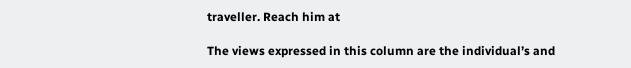traveller. Reach him at

The views expressed in this column are the individual’s and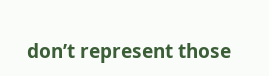don’t represent those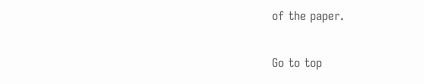of the paper.

Go to top